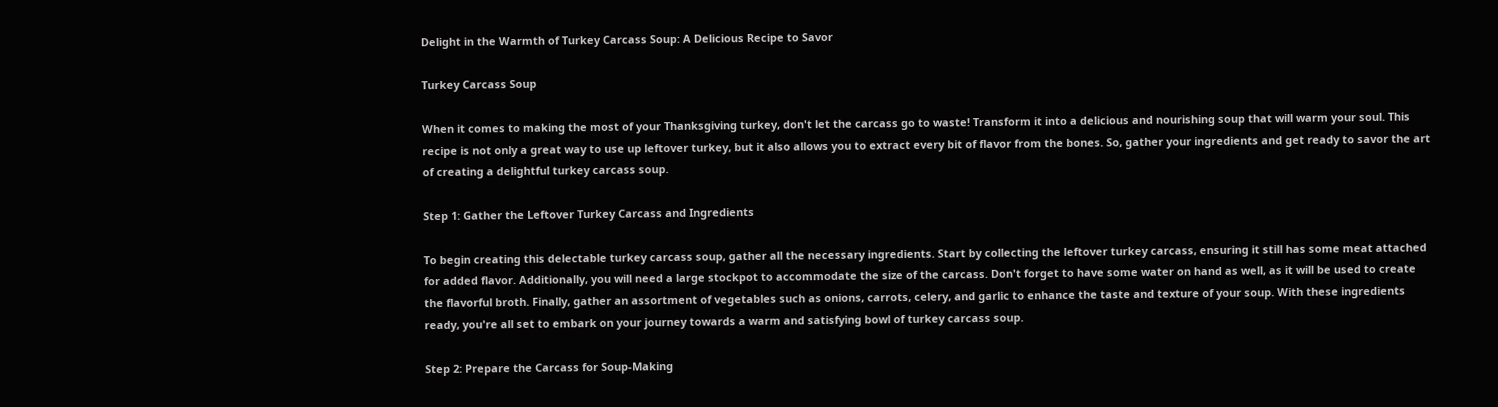Delight in the Warmth of Turkey Carcass Soup: A Delicious Recipe to Savor

Turkey Carcass Soup

When it comes to making the most of your Thanksgiving turkey, don't let the carcass go to waste! Transform it into a delicious and nourishing soup that will warm your soul. This recipe is not only a great way to use up leftover turkey, but it also allows you to extract every bit of flavor from the bones. So, gather your ingredients and get ready to savor the art of creating a delightful turkey carcass soup.

Step 1: Gather the Leftover Turkey Carcass and Ingredients

To begin creating this delectable turkey carcass soup, gather all the necessary ingredients. Start by collecting the leftover turkey carcass, ensuring it still has some meat attached for added flavor. Additionally, you will need a large stockpot to accommodate the size of the carcass. Don't forget to have some water on hand as well, as it will be used to create the flavorful broth. Finally, gather an assortment of vegetables such as onions, carrots, celery, and garlic to enhance the taste and texture of your soup. With these ingredients ready, you're all set to embark on your journey towards a warm and satisfying bowl of turkey carcass soup.

Step 2: Prepare the Carcass for Soup-Making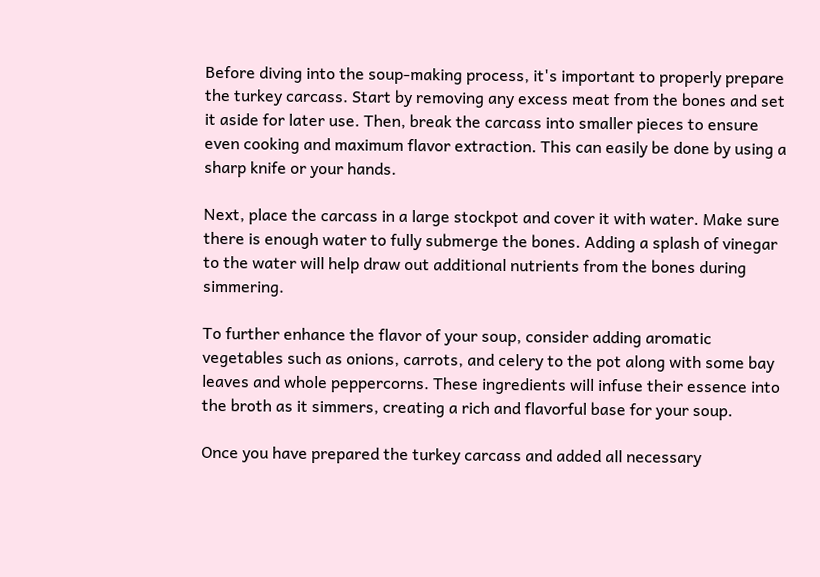Before diving into the soup-making process, it's important to properly prepare the turkey carcass. Start by removing any excess meat from the bones and set it aside for later use. Then, break the carcass into smaller pieces to ensure even cooking and maximum flavor extraction. This can easily be done by using a sharp knife or your hands.

Next, place the carcass in a large stockpot and cover it with water. Make sure there is enough water to fully submerge the bones. Adding a splash of vinegar to the water will help draw out additional nutrients from the bones during simmering.

To further enhance the flavor of your soup, consider adding aromatic vegetables such as onions, carrots, and celery to the pot along with some bay leaves and whole peppercorns. These ingredients will infuse their essence into the broth as it simmers, creating a rich and flavorful base for your soup.

Once you have prepared the turkey carcass and added all necessary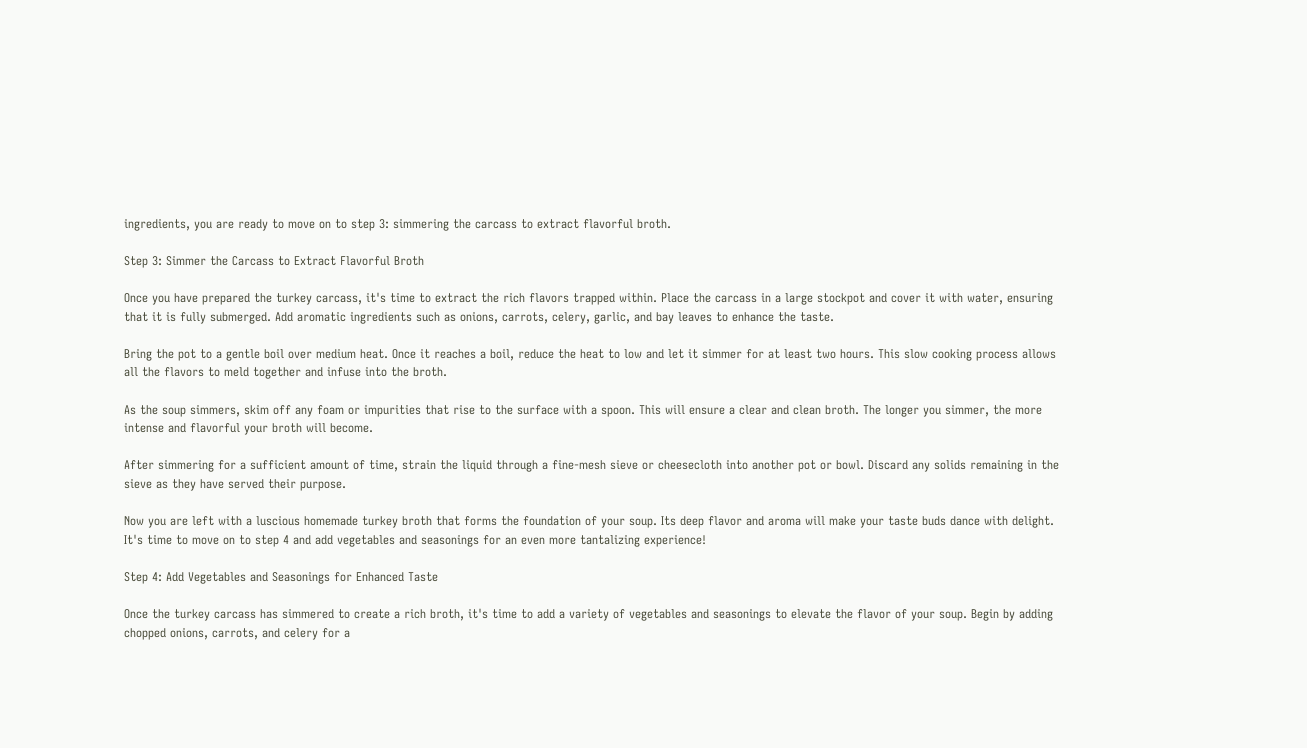ingredients, you are ready to move on to step 3: simmering the carcass to extract flavorful broth.

Step 3: Simmer the Carcass to Extract Flavorful Broth

Once you have prepared the turkey carcass, it's time to extract the rich flavors trapped within. Place the carcass in a large stockpot and cover it with water, ensuring that it is fully submerged. Add aromatic ingredients such as onions, carrots, celery, garlic, and bay leaves to enhance the taste.

Bring the pot to a gentle boil over medium heat. Once it reaches a boil, reduce the heat to low and let it simmer for at least two hours. This slow cooking process allows all the flavors to meld together and infuse into the broth.

As the soup simmers, skim off any foam or impurities that rise to the surface with a spoon. This will ensure a clear and clean broth. The longer you simmer, the more intense and flavorful your broth will become.

After simmering for a sufficient amount of time, strain the liquid through a fine-mesh sieve or cheesecloth into another pot or bowl. Discard any solids remaining in the sieve as they have served their purpose.

Now you are left with a luscious homemade turkey broth that forms the foundation of your soup. Its deep flavor and aroma will make your taste buds dance with delight. It's time to move on to step 4 and add vegetables and seasonings for an even more tantalizing experience!

Step 4: Add Vegetables and Seasonings for Enhanced Taste

Once the turkey carcass has simmered to create a rich broth, it's time to add a variety of vegetables and seasonings to elevate the flavor of your soup. Begin by adding chopped onions, carrots, and celery for a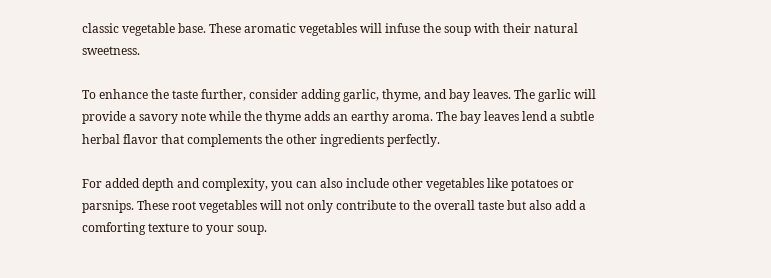classic vegetable base. These aromatic vegetables will infuse the soup with their natural sweetness.

To enhance the taste further, consider adding garlic, thyme, and bay leaves. The garlic will provide a savory note while the thyme adds an earthy aroma. The bay leaves lend a subtle herbal flavor that complements the other ingredients perfectly.

For added depth and complexity, you can also include other vegetables like potatoes or parsnips. These root vegetables will not only contribute to the overall taste but also add a comforting texture to your soup.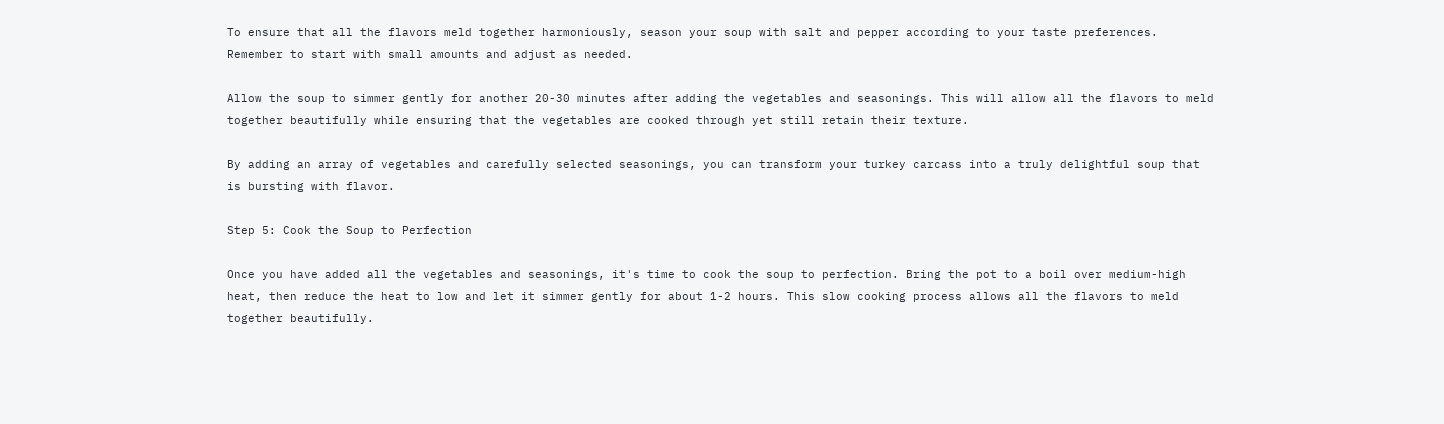To ensure that all the flavors meld together harmoniously, season your soup with salt and pepper according to your taste preferences. Remember to start with small amounts and adjust as needed.

Allow the soup to simmer gently for another 20-30 minutes after adding the vegetables and seasonings. This will allow all the flavors to meld together beautifully while ensuring that the vegetables are cooked through yet still retain their texture.

By adding an array of vegetables and carefully selected seasonings, you can transform your turkey carcass into a truly delightful soup that is bursting with flavor.

Step 5: Cook the Soup to Perfection

Once you have added all the vegetables and seasonings, it's time to cook the soup to perfection. Bring the pot to a boil over medium-high heat, then reduce the heat to low and let it simmer gently for about 1-2 hours. This slow cooking process allows all the flavors to meld together beautifully.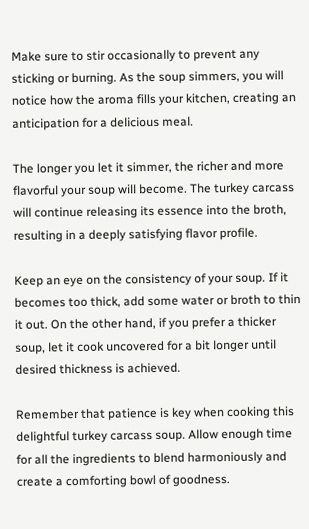Make sure to stir occasionally to prevent any sticking or burning. As the soup simmers, you will notice how the aroma fills your kitchen, creating an anticipation for a delicious meal.

The longer you let it simmer, the richer and more flavorful your soup will become. The turkey carcass will continue releasing its essence into the broth, resulting in a deeply satisfying flavor profile.

Keep an eye on the consistency of your soup. If it becomes too thick, add some water or broth to thin it out. On the other hand, if you prefer a thicker soup, let it cook uncovered for a bit longer until desired thickness is achieved.

Remember that patience is key when cooking this delightful turkey carcass soup. Allow enough time for all the ingredients to blend harmoniously and create a comforting bowl of goodness.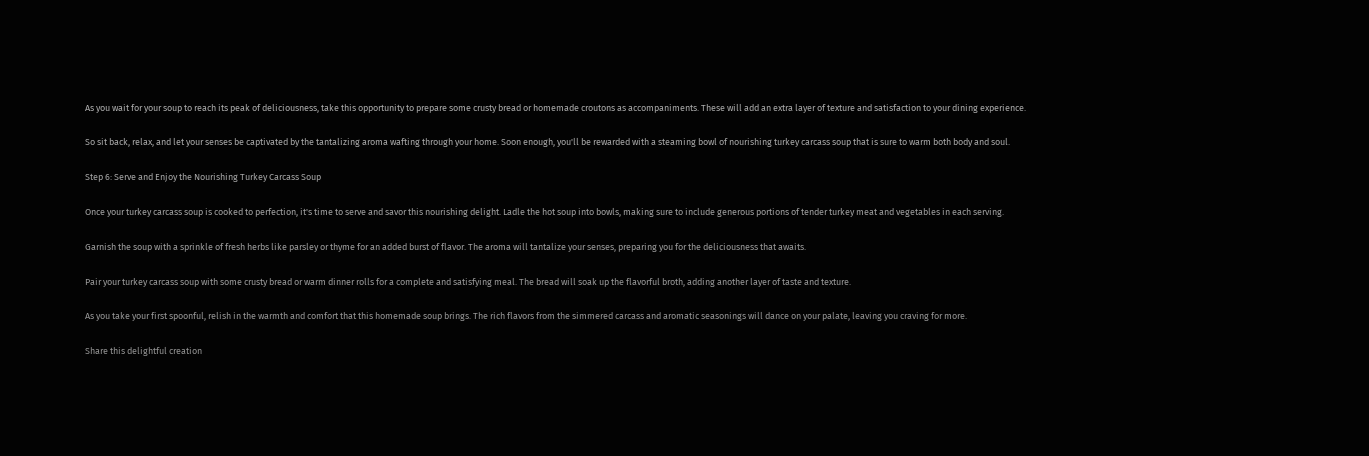As you wait for your soup to reach its peak of deliciousness, take this opportunity to prepare some crusty bread or homemade croutons as accompaniments. These will add an extra layer of texture and satisfaction to your dining experience.

So sit back, relax, and let your senses be captivated by the tantalizing aroma wafting through your home. Soon enough, you'll be rewarded with a steaming bowl of nourishing turkey carcass soup that is sure to warm both body and soul.

Step 6: Serve and Enjoy the Nourishing Turkey Carcass Soup

Once your turkey carcass soup is cooked to perfection, it's time to serve and savor this nourishing delight. Ladle the hot soup into bowls, making sure to include generous portions of tender turkey meat and vegetables in each serving.

Garnish the soup with a sprinkle of fresh herbs like parsley or thyme for an added burst of flavor. The aroma will tantalize your senses, preparing you for the deliciousness that awaits.

Pair your turkey carcass soup with some crusty bread or warm dinner rolls for a complete and satisfying meal. The bread will soak up the flavorful broth, adding another layer of taste and texture.

As you take your first spoonful, relish in the warmth and comfort that this homemade soup brings. The rich flavors from the simmered carcass and aromatic seasonings will dance on your palate, leaving you craving for more.

Share this delightful creation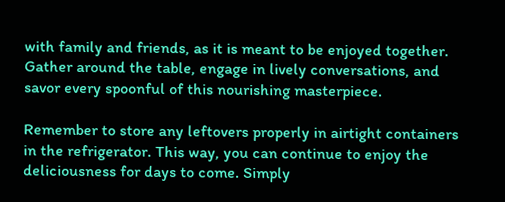with family and friends, as it is meant to be enjoyed together. Gather around the table, engage in lively conversations, and savor every spoonful of this nourishing masterpiece.

Remember to store any leftovers properly in airtight containers in the refrigerator. This way, you can continue to enjoy the deliciousness for days to come. Simply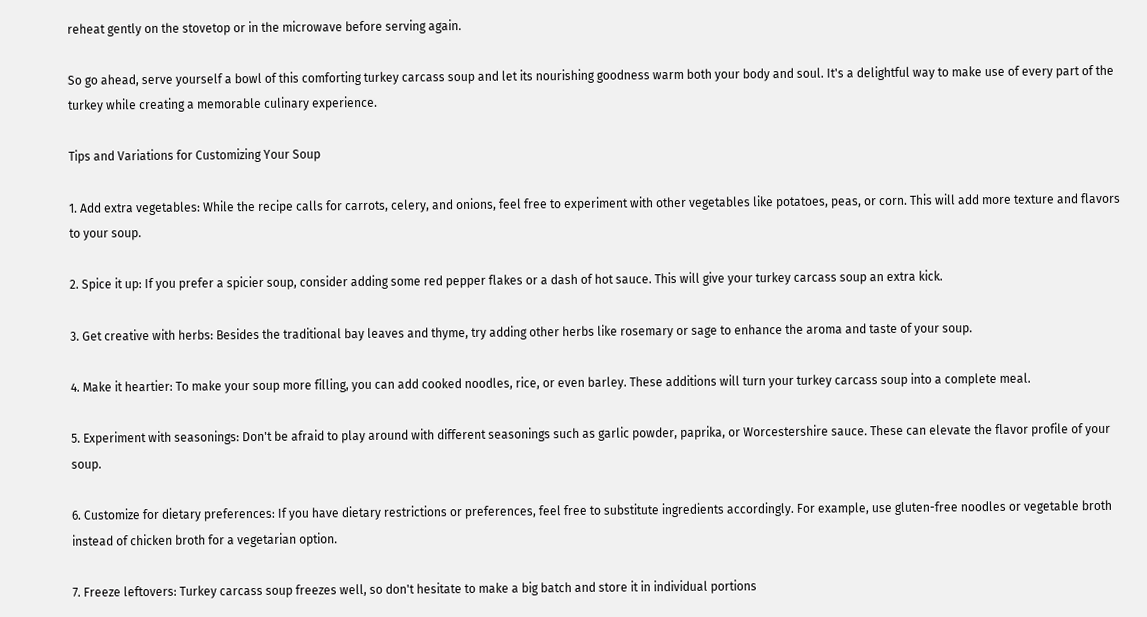reheat gently on the stovetop or in the microwave before serving again.

So go ahead, serve yourself a bowl of this comforting turkey carcass soup and let its nourishing goodness warm both your body and soul. It's a delightful way to make use of every part of the turkey while creating a memorable culinary experience.

Tips and Variations for Customizing Your Soup

1. Add extra vegetables: While the recipe calls for carrots, celery, and onions, feel free to experiment with other vegetables like potatoes, peas, or corn. This will add more texture and flavors to your soup.

2. Spice it up: If you prefer a spicier soup, consider adding some red pepper flakes or a dash of hot sauce. This will give your turkey carcass soup an extra kick.

3. Get creative with herbs: Besides the traditional bay leaves and thyme, try adding other herbs like rosemary or sage to enhance the aroma and taste of your soup.

4. Make it heartier: To make your soup more filling, you can add cooked noodles, rice, or even barley. These additions will turn your turkey carcass soup into a complete meal.

5. Experiment with seasonings: Don't be afraid to play around with different seasonings such as garlic powder, paprika, or Worcestershire sauce. These can elevate the flavor profile of your soup.

6. Customize for dietary preferences: If you have dietary restrictions or preferences, feel free to substitute ingredients accordingly. For example, use gluten-free noodles or vegetable broth instead of chicken broth for a vegetarian option.

7. Freeze leftovers: Turkey carcass soup freezes well, so don't hesitate to make a big batch and store it in individual portions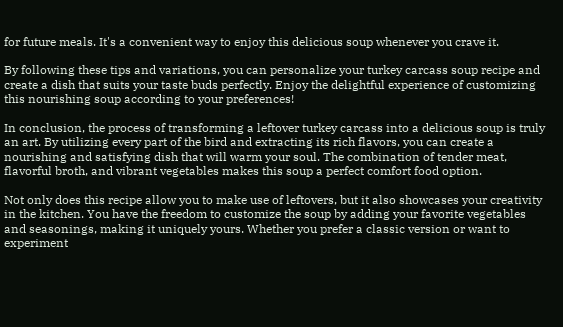for future meals. It's a convenient way to enjoy this delicious soup whenever you crave it.

By following these tips and variations, you can personalize your turkey carcass soup recipe and create a dish that suits your taste buds perfectly. Enjoy the delightful experience of customizing this nourishing soup according to your preferences!

In conclusion, the process of transforming a leftover turkey carcass into a delicious soup is truly an art. By utilizing every part of the bird and extracting its rich flavors, you can create a nourishing and satisfying dish that will warm your soul. The combination of tender meat, flavorful broth, and vibrant vegetables makes this soup a perfect comfort food option.

Not only does this recipe allow you to make use of leftovers, but it also showcases your creativity in the kitchen. You have the freedom to customize the soup by adding your favorite vegetables and seasonings, making it uniquely yours. Whether you prefer a classic version or want to experiment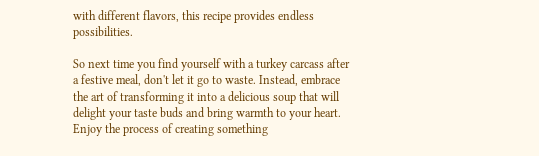with different flavors, this recipe provides endless possibilities.

So next time you find yourself with a turkey carcass after a festive meal, don't let it go to waste. Instead, embrace the art of transforming it into a delicious soup that will delight your taste buds and bring warmth to your heart. Enjoy the process of creating something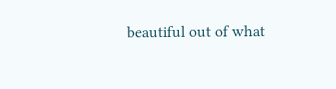beautiful out of what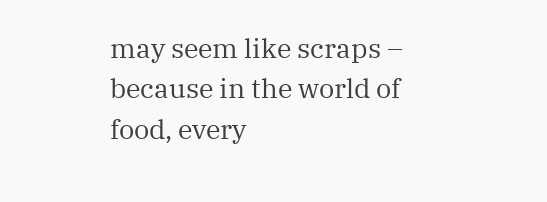may seem like scraps – because in the world of food, every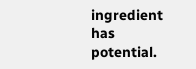ingredient has potential.